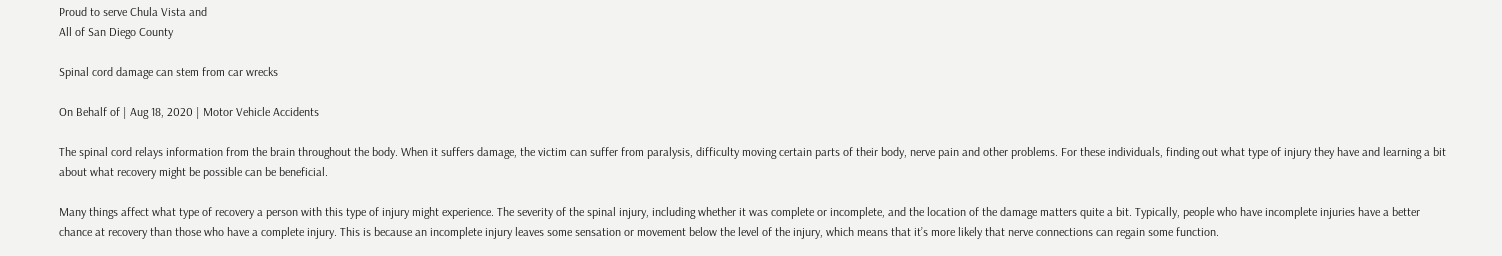Proud to serve Chula Vista and
All of San Diego County

Spinal cord damage can stem from car wrecks

On Behalf of | Aug 18, 2020 | Motor Vehicle Accidents

The spinal cord relays information from the brain throughout the body. When it suffers damage, the victim can suffer from paralysis, difficulty moving certain parts of their body, nerve pain and other problems. For these individuals, finding out what type of injury they have and learning a bit about what recovery might be possible can be beneficial.

Many things affect what type of recovery a person with this type of injury might experience. The severity of the spinal injury, including whether it was complete or incomplete, and the location of the damage matters quite a bit. Typically, people who have incomplete injuries have a better chance at recovery than those who have a complete injury. This is because an incomplete injury leaves some sensation or movement below the level of the injury, which means that it’s more likely that nerve connections can regain some function.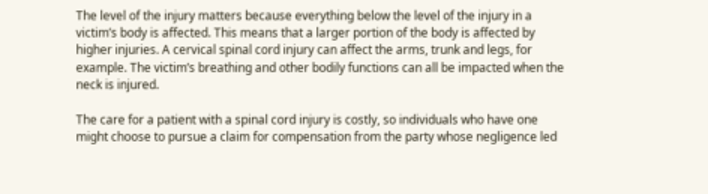The level of the injury matters because everything below the level of the injury in a victim’s body is affected. This means that a larger portion of the body is affected by higher injuries. A cervical spinal cord injury can affect the arms, trunk and legs, for example. The victim’s breathing and other bodily functions can all be impacted when the neck is injured.

The care for a patient with a spinal cord injury is costly, so individuals who have one might choose to pursue a claim for compensation from the party whose negligence led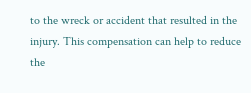to the wreck or accident that resulted in the injury. This compensation can help to reduce the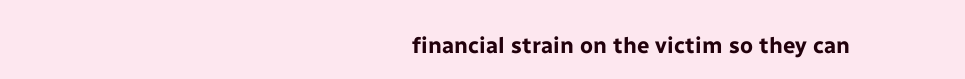financial strain on the victim so they can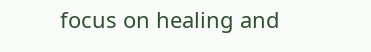focus on healing and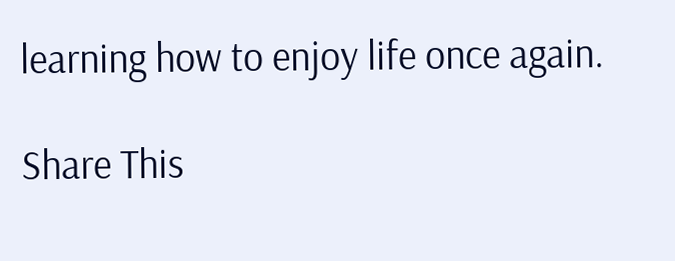learning how to enjoy life once again.

Share This